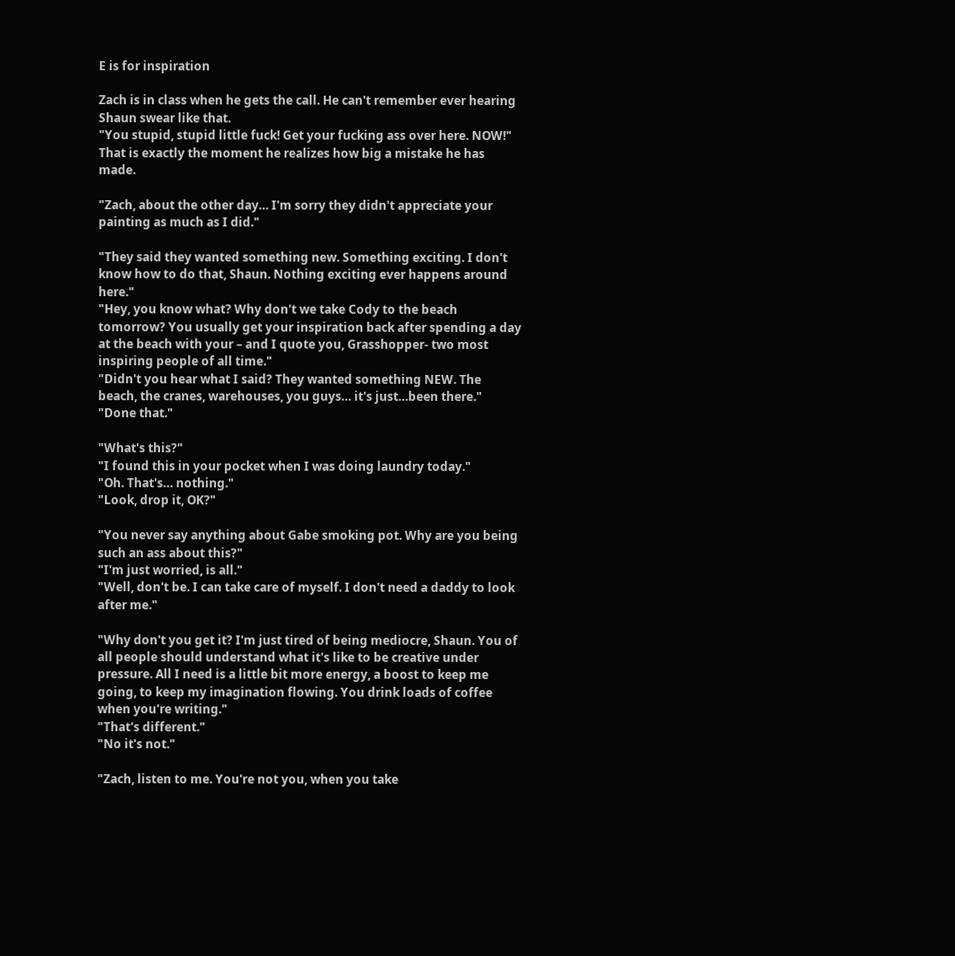E is for inspiration

Zach is in class when he gets the call. He can't remember ever hearing Shaun swear like that.
"You stupid, stupid little fuck! Get your fucking ass over here. NOW!"
That is exactly the moment he realizes how big a mistake he has made.

"Zach, about the other day… I'm sorry they didn't appreciate your painting as much as I did."

"They said they wanted something new. Something exciting. I don't know how to do that, Shaun. Nothing exciting ever happens around here."
"Hey, you know what? Why don't we take Cody to the beach tomorrow? You usually get your inspiration back after spending a day at the beach with your – and I quote you, Grasshopper- two most inspiring people of all time."
"Didn't you hear what I said? They wanted something NEW. The beach, the cranes, warehouses, you guys… it's just…been there."
"Done that."

"What's this?"
"I found this in your pocket when I was doing laundry today."
"Oh. That's… nothing."
"Look, drop it, OK?"

"You never say anything about Gabe smoking pot. Why are you being such an ass about this?"
"I'm just worried, is all."
"Well, don't be. I can take care of myself. I don't need a daddy to look after me."

"Why don't you get it? I'm just tired of being mediocre, Shaun. You of all people should understand what it's like to be creative under pressure. All I need is a little bit more energy, a boost to keep me going, to keep my imagination flowing. You drink loads of coffee when you're writing."
"That's different."
"No it's not."

"Zach, listen to me. You're not you, when you take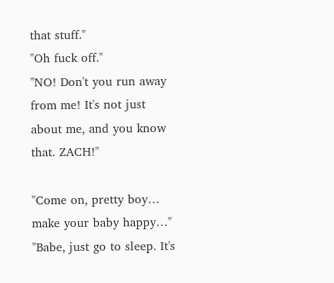that stuff."
"Oh fuck off."
"NO! Don't you run away from me! It's not just about me, and you know that. ZACH!"

"Come on, pretty boy… make your baby happy…"
"Babe, just go to sleep. It's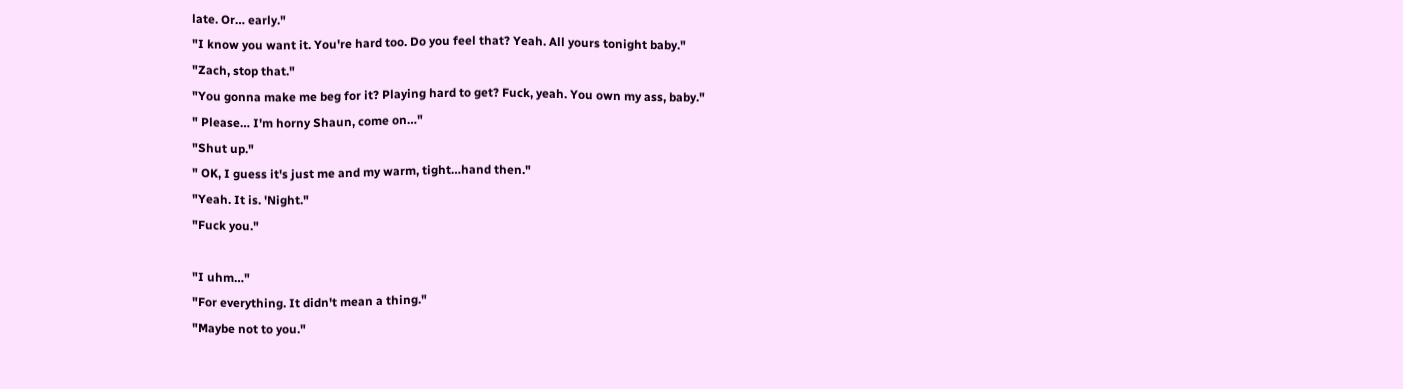late. Or… early."
"I know you want it. You're hard too. Do you feel that? Yeah. All yours tonight baby."
"Zach, stop that."
"You gonna make me beg for it? Playing hard to get? Fuck, yeah. You own my ass, baby."
" Please… I'm horny Shaun, come on…"
"Shut up."
" OK, I guess it's just me and my warm, tight…hand then."
"Yeah. It is. 'Night."
"Fuck you."

"I uhm…"
"For everything. It didn't mean a thing."
"Maybe not to you."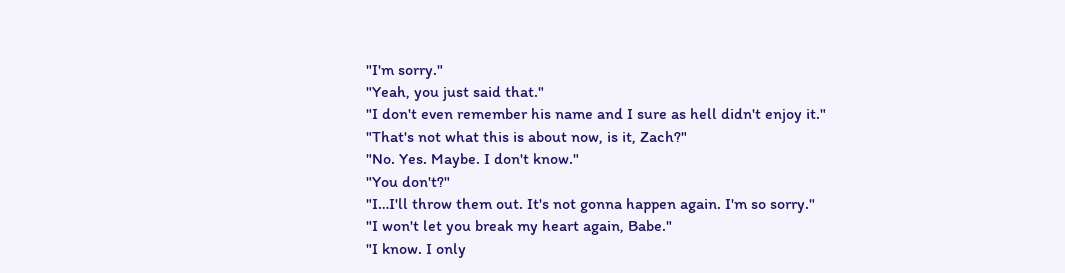"I'm sorry."
"Yeah, you just said that."
"I don't even remember his name and I sure as hell didn't enjoy it."
"That's not what this is about now, is it, Zach?"
"No. Yes. Maybe. I don't know."
"You don't?"
"I…I'll throw them out. It's not gonna happen again. I'm so sorry."
"I won't let you break my heart again, Babe."
"I know. I only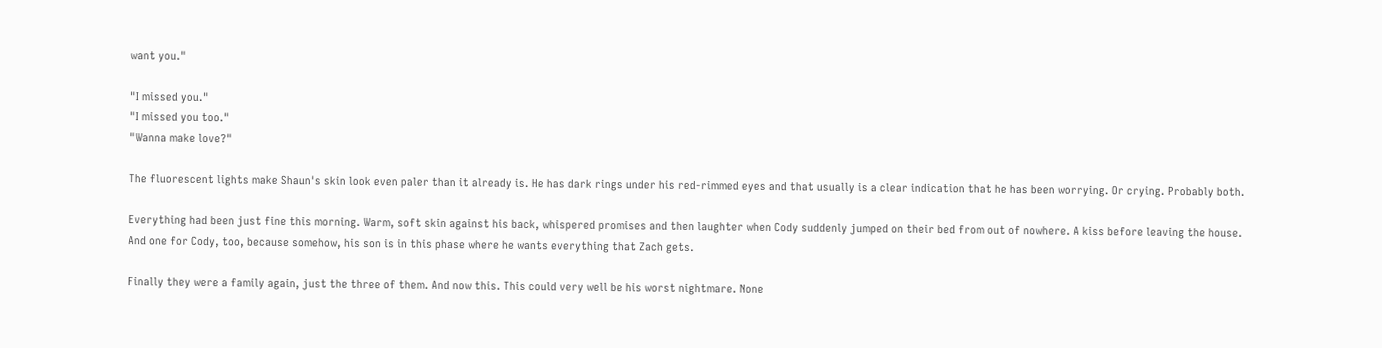want you."

"I missed you."
"I missed you too."
"Wanna make love?"

The fluorescent lights make Shaun's skin look even paler than it already is. He has dark rings under his red-rimmed eyes and that usually is a clear indication that he has been worrying. Or crying. Probably both.

Everything had been just fine this morning. Warm, soft skin against his back, whispered promises and then laughter when Cody suddenly jumped on their bed from out of nowhere. A kiss before leaving the house. And one for Cody, too, because somehow, his son is in this phase where he wants everything that Zach gets.

Finally they were a family again, just the three of them. And now this. This could very well be his worst nightmare. None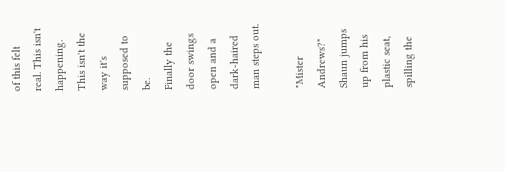of this felt real. This isn't happening. This isn't the way it's supposed to be.
Finally the door swings open and a dark-haired man steps out.

"Mister Andrews?"
Shaun jumps up from his plastic seat, spilling the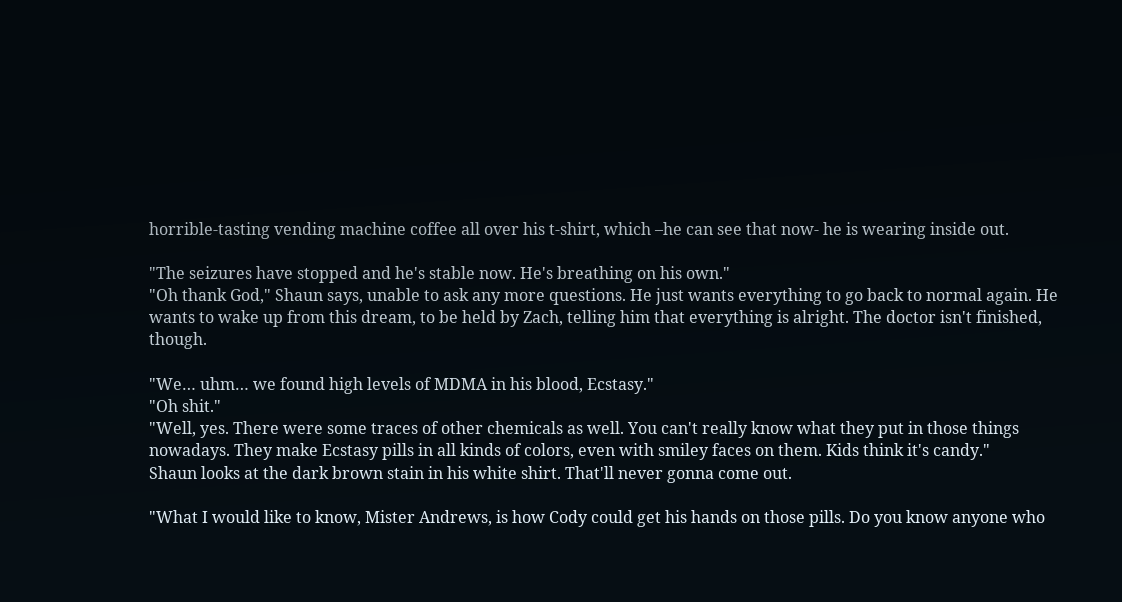horrible-tasting vending machine coffee all over his t-shirt, which –he can see that now- he is wearing inside out.

"The seizures have stopped and he's stable now. He's breathing on his own."
"Oh thank God," Shaun says, unable to ask any more questions. He just wants everything to go back to normal again. He wants to wake up from this dream, to be held by Zach, telling him that everything is alright. The doctor isn't finished, though.

"We… uhm… we found high levels of MDMA in his blood, Ecstasy."
"Oh shit."
"Well, yes. There were some traces of other chemicals as well. You can't really know what they put in those things nowadays. They make Ecstasy pills in all kinds of colors, even with smiley faces on them. Kids think it's candy."
Shaun looks at the dark brown stain in his white shirt. That'll never gonna come out.

"What I would like to know, Mister Andrews, is how Cody could get his hands on those pills. Do you know anyone who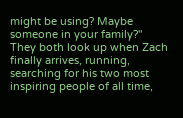might be using? Maybe someone in your family?"
They both look up when Zach finally arrives, running, searching for his two most inspiring people of all time,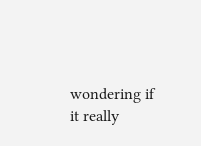wondering if it really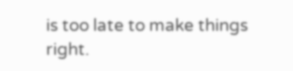is too late to make things right.